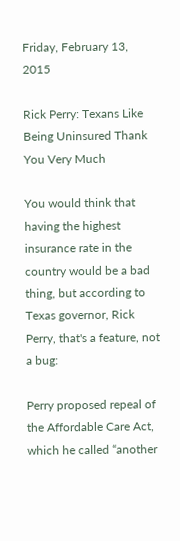Friday, February 13, 2015

Rick Perry: Texans Like Being Uninsured Thank You Very Much

You would think that having the highest insurance rate in the country would be a bad thing, but according to Texas governor, Rick Perry, that's a feature, not a bug:

Perry proposed repeal of the Affordable Care Act, which he called “another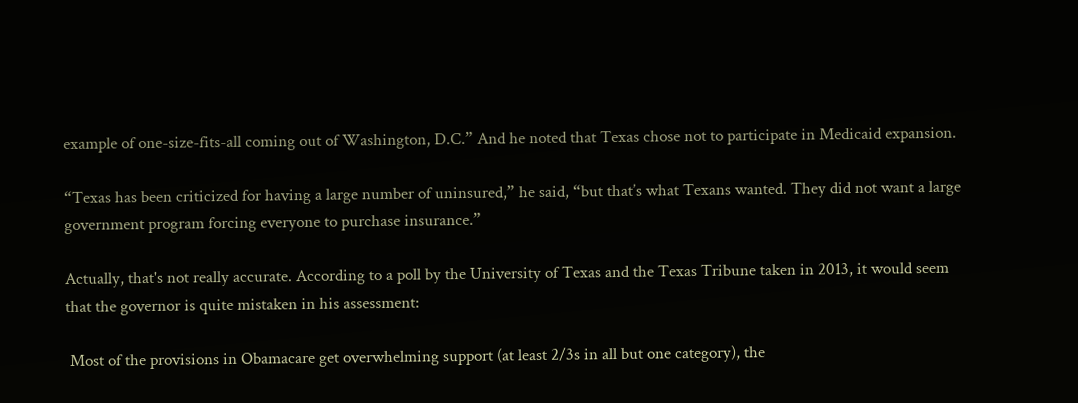example of one-size-fits-all coming out of Washington, D.C.” And he noted that Texas chose not to participate in Medicaid expansion.

“Texas has been criticized for having a large number of uninsured,” he said, “but that’s what Texans wanted. They did not want a large government program forcing everyone to purchase insurance.”

Actually, that's not really accurate. According to a poll by the University of Texas and the Texas Tribune taken in 2013, it would seem that the governor is quite mistaken in his assessment:

 Most of the provisions in Obamacare get overwhelming support (at least 2/3s in all but one category), the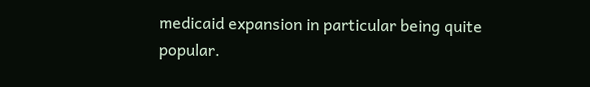medicaid expansion in particular being quite popular.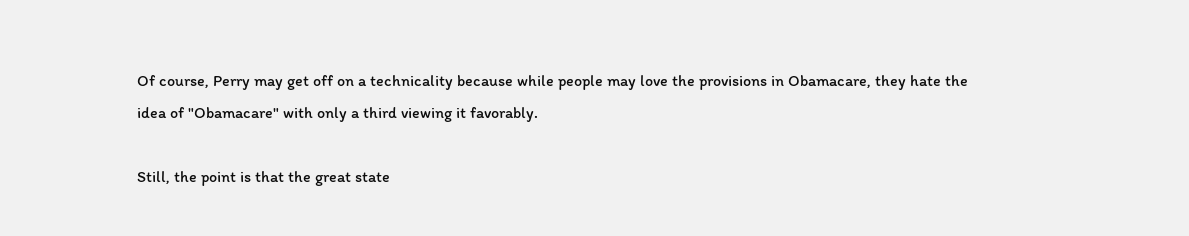Of course, Perry may get off on a technicality because while people may love the provisions in Obamacare, they hate the idea of "Obamacare" with only a third viewing it favorably.

Still, the point is that the great state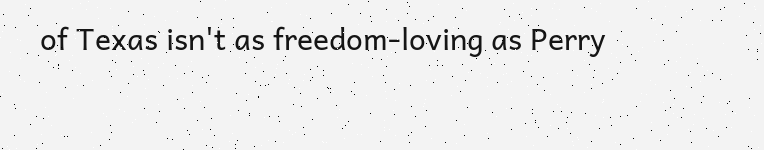of Texas isn't as freedom-loving as Perry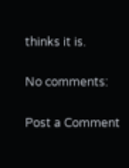thinks it is.

No comments:

Post a Comment